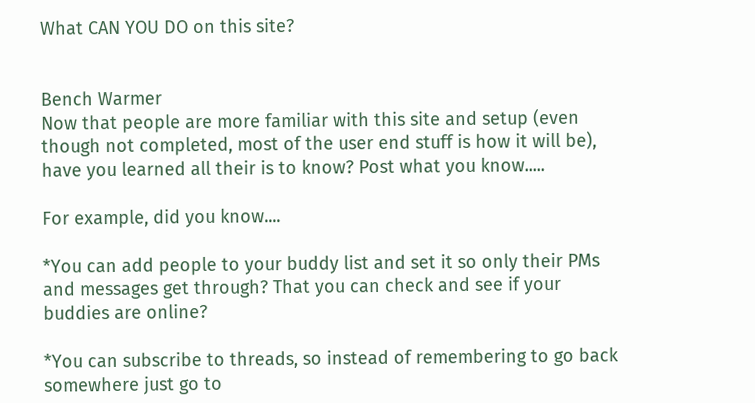What CAN YOU DO on this site?


Bench Warmer
Now that people are more familiar with this site and setup (even though not completed, most of the user end stuff is how it will be), have you learned all their is to know? Post what you know.....

For example, did you know....

*You can add people to your buddy list and set it so only their PMs and messages get through? That you can check and see if your buddies are online?

*You can subscribe to threads, so instead of remembering to go back somewhere just go to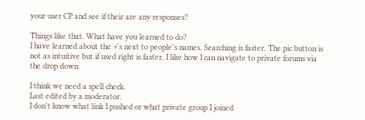your user CP and see if their are any responses?

Things like that. What have you learned to do?
I have learned about the +'s next to people's names. Searching is faster. The pic button is not as intuitive but if used right is faster. I like how I can navigate to private forums via the drop down.

I think we need a spell check.
Last edited by a moderator:
I don't know what link I pushed or what private group I joined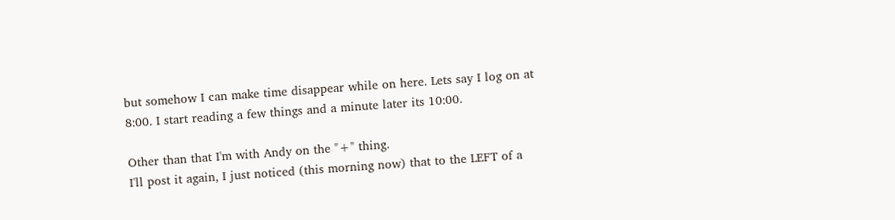but somehow I can make time disappear while on here. Lets say I log on at 8:00. I start reading a few things and a minute later its 10:00.

Other than that I'm with Andy on the "+" thing.
I'll post it again, I just noticed (this morning now) that to the LEFT of a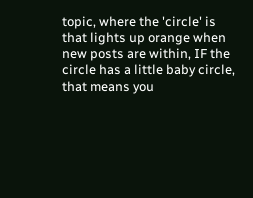topic, where the 'circle' is that lights up orange when new posts are within, IF the circle has a little baby circle, that means you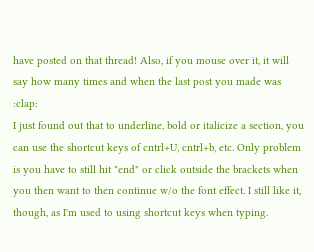have posted on that thread! Also, if you mouse over it, it will say how many times and when the last post you made was :clap:
I just found out that to underline, bold or italicize a section, you can use the shortcut keys of cntrl+U, cntrl+b, etc. Only problem is you have to still hit "end" or click outside the brackets when you then want to then continue w/o the font effect. I still like it, though, as I'm used to using shortcut keys when typing.